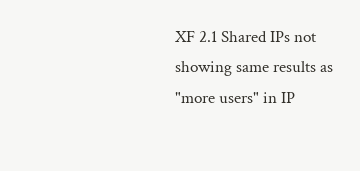XF 2.1 Shared IPs not showing same results as "more users" in IP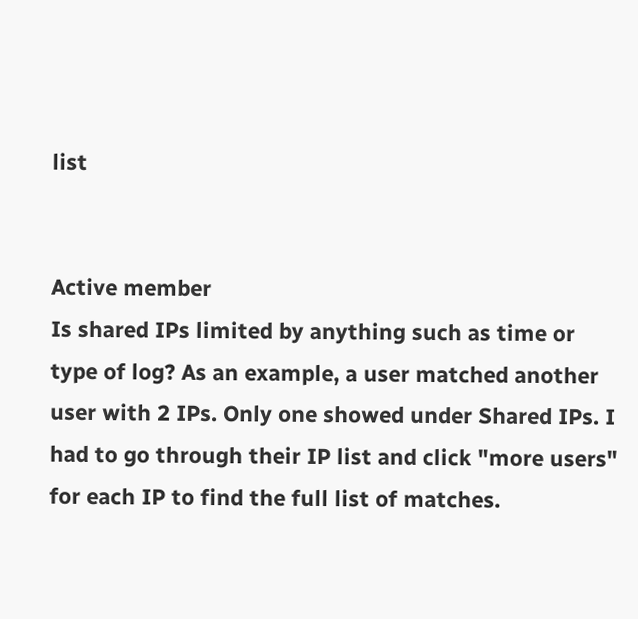list


Active member
Is shared IPs limited by anything such as time or type of log? As an example, a user matched another user with 2 IPs. Only one showed under Shared IPs. I had to go through their IP list and click "more users" for each IP to find the full list of matches.